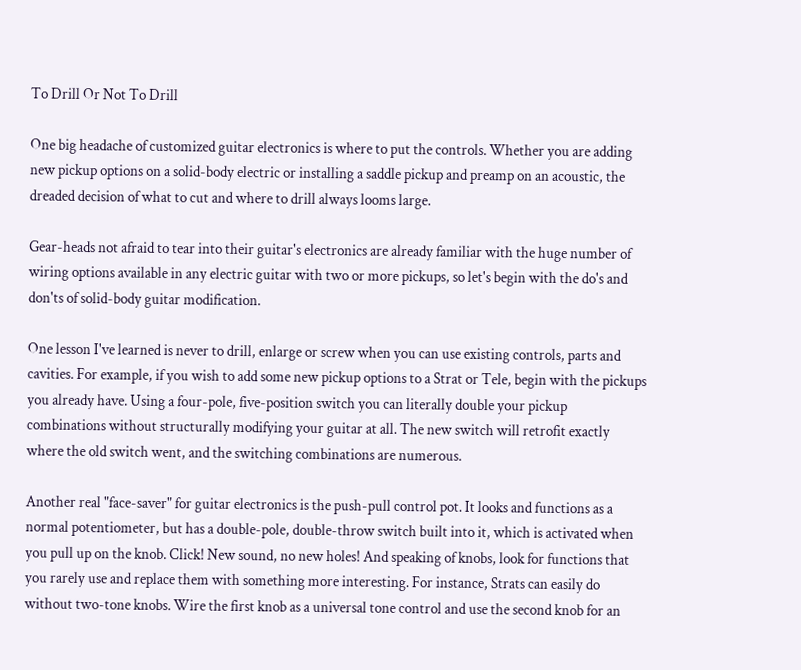To Drill Or Not To Drill

One big headache of customized guitar electronics is where to put the controls. Whether you are adding new pickup options on a solid-body electric or installing a saddle pickup and preamp on an acoustic, the dreaded decision of what to cut and where to drill always looms large.

Gear-heads not afraid to tear into their guitar's electronics are already familiar with the huge number of wiring options available in any electric guitar with two or more pickups, so let's begin with the do's and don'ts of solid-body guitar modification.

One lesson I've learned is never to drill, enlarge or screw when you can use existing controls, parts and cavities. For example, if you wish to add some new pickup options to a Strat or Tele, begin with the pickups you already have. Using a four-pole, five-position switch you can literally double your pickup combinations without structurally modifying your guitar at all. The new switch will retrofit exactly where the old switch went, and the switching combinations are numerous.

Another real "face-saver" for guitar electronics is the push-pull control pot. It looks and functions as a normal potentiometer, but has a double-pole, double-throw switch built into it, which is activated when you pull up on the knob. Click! New sound, no new holes! And speaking of knobs, look for functions that you rarely use and replace them with something more interesting. For instance, Strats can easily do without two-tone knobs. Wire the first knob as a universal tone control and use the second knob for an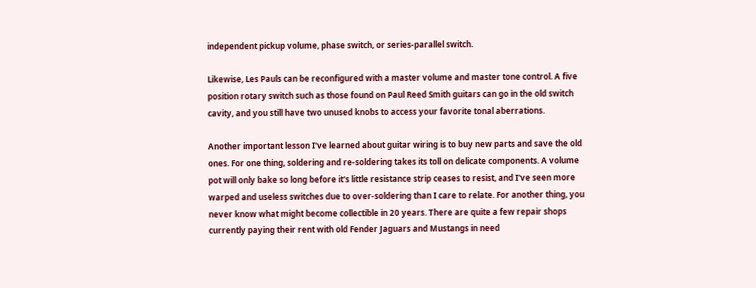independent pickup volume, phase switch, or series-parallel switch.

Likewise, Les Pauls can be reconfigured with a master volume and master tone control. A five position rotary switch such as those found on Paul Reed Smith guitars can go in the old switch cavity, and you still have two unused knobs to access your favorite tonal aberrations.

Another important lesson I've learned about guitar wiring is to buy new parts and save the old ones. For one thing, soldering and re-soldering takes its toll on delicate components. A volume pot will only bake so long before it's little resistance strip ceases to resist, and I've seen more warped and useless switches due to over-soldering than I care to relate. For another thing, you never know what might become collectible in 20 years. There are quite a few repair shops currently paying their rent with old Fender Jaguars and Mustangs in need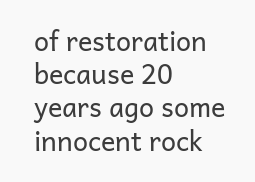of restoration because 20 years ago some innocent rock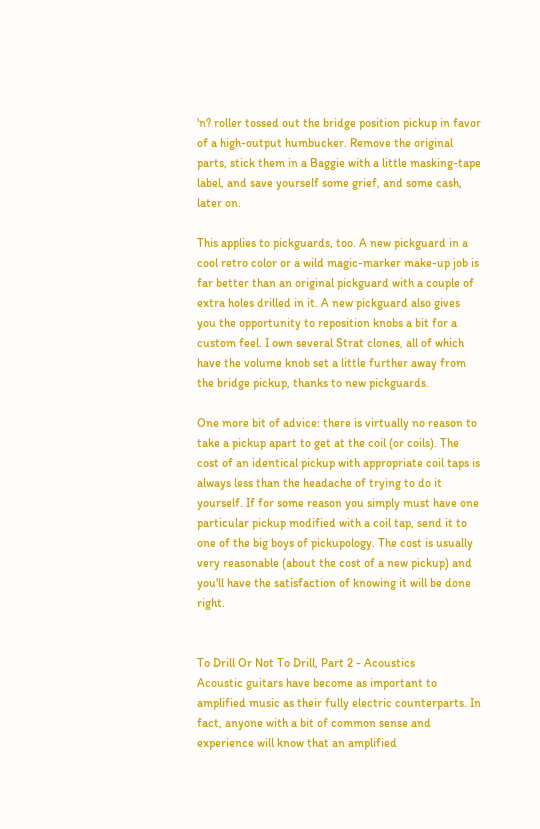'n? roller tossed out the bridge position pickup in favor of a high-output humbucker. Remove the original parts, stick them in a Baggie with a little masking-tape label, and save yourself some grief, and some cash, later on.

This applies to pickguards, too. A new pickguard in a cool retro color or a wild magic-marker make-up job is far better than an original pickguard with a couple of extra holes drilled in it. A new pickguard also gives you the opportunity to reposition knobs a bit for a custom feel. I own several Strat clones, all of which have the volume knob set a little further away from the bridge pickup, thanks to new pickguards.

One more bit of advice: there is virtually no reason to take a pickup apart to get at the coil (or coils). The cost of an identical pickup with appropriate coil taps is always less than the headache of trying to do it yourself. If for some reason you simply must have one particular pickup modified with a coil tap, send it to one of the big boys of pickupology. The cost is usually very reasonable (about the cost of a new pickup) and you'll have the satisfaction of knowing it will be done right.


To Drill Or Not To Drill, Part 2 - Acoustics
Acoustic guitars have become as important to amplified music as their fully electric counterparts. In fact, anyone with a bit of common sense and experience will know that an amplified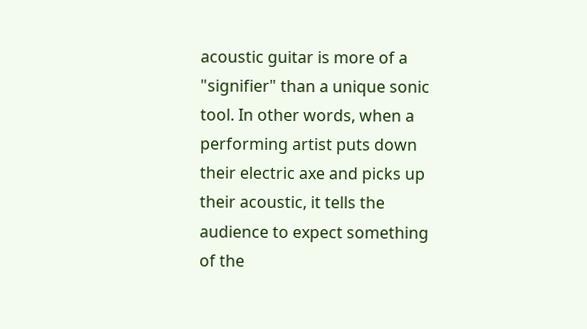acoustic guitar is more of a "signifier" than a unique sonic tool. In other words, when a performing artist puts down their electric axe and picks up their acoustic, it tells the audience to expect something of the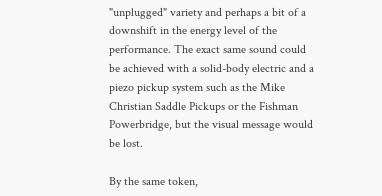"unplugged" variety and perhaps a bit of a downshift in the energy level of the performance. The exact same sound could be achieved with a solid-body electric and a piezo pickup system such as the Mike Christian Saddle Pickups or the Fishman Powerbridge, but the visual message would be lost.

By the same token,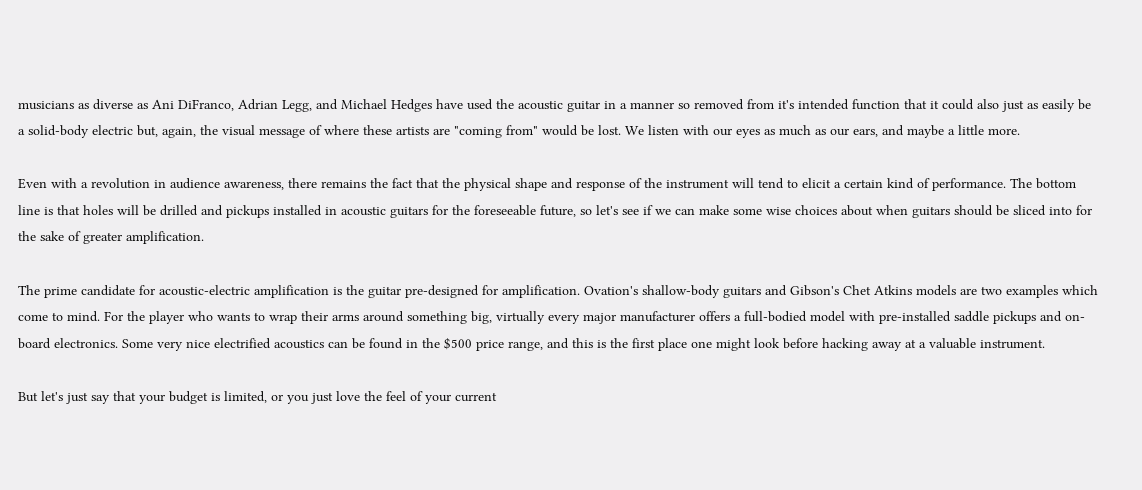musicians as diverse as Ani DiFranco, Adrian Legg, and Michael Hedges have used the acoustic guitar in a manner so removed from it's intended function that it could also just as easily be a solid-body electric but, again, the visual message of where these artists are "coming from" would be lost. We listen with our eyes as much as our ears, and maybe a little more.

Even with a revolution in audience awareness, there remains the fact that the physical shape and response of the instrument will tend to elicit a certain kind of performance. The bottom line is that holes will be drilled and pickups installed in acoustic guitars for the foreseeable future, so let's see if we can make some wise choices about when guitars should be sliced into for the sake of greater amplification.

The prime candidate for acoustic-electric amplification is the guitar pre-designed for amplification. Ovation's shallow-body guitars and Gibson's Chet Atkins models are two examples which come to mind. For the player who wants to wrap their arms around something big, virtually every major manufacturer offers a full-bodied model with pre-installed saddle pickups and on-board electronics. Some very nice electrified acoustics can be found in the $500 price range, and this is the first place one might look before hacking away at a valuable instrument.

But let's just say that your budget is limited, or you just love the feel of your current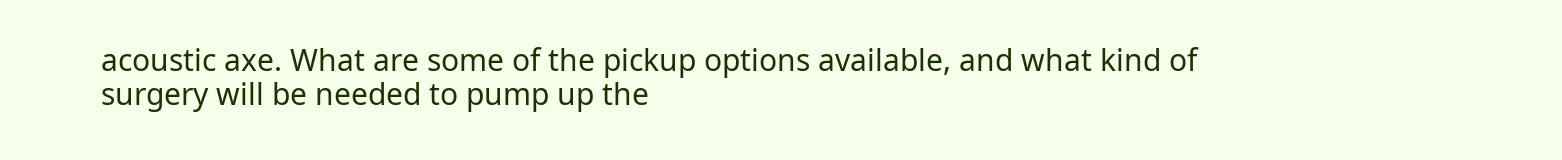acoustic axe. What are some of the pickup options available, and what kind of surgery will be needed to pump up the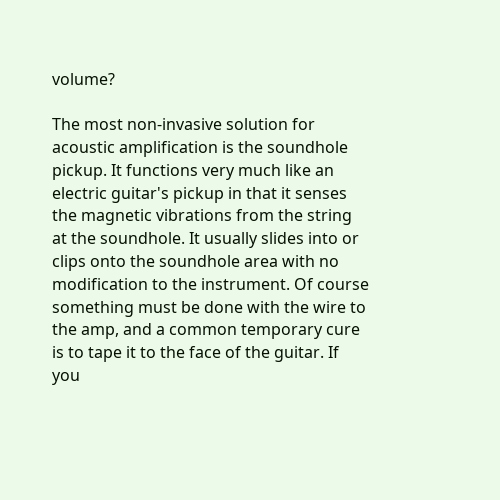volume?

The most non-invasive solution for acoustic amplification is the soundhole pickup. It functions very much like an electric guitar's pickup in that it senses the magnetic vibrations from the string at the soundhole. It usually slides into or clips onto the soundhole area with no modification to the instrument. Of course something must be done with the wire to the amp, and a common temporary cure is to tape it to the face of the guitar. If you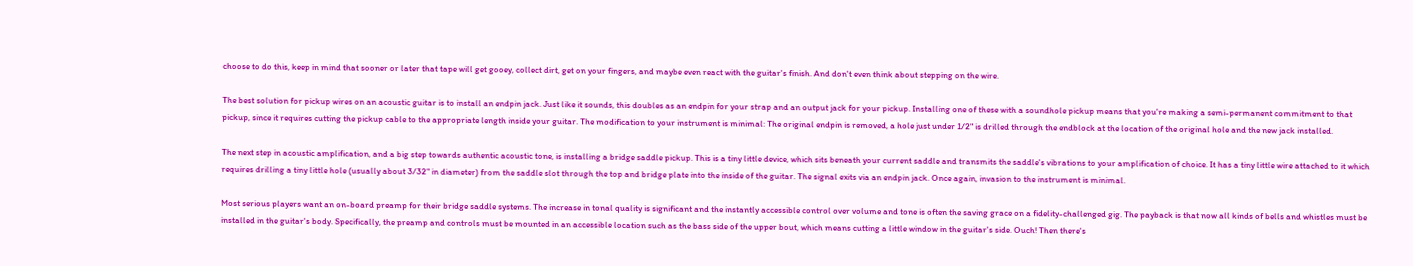choose to do this, keep in mind that sooner or later that tape will get gooey, collect dirt, get on your fingers, and maybe even react with the guitar's finish. And don't even think about stepping on the wire.

The best solution for pickup wires on an acoustic guitar is to install an endpin jack. Just like it sounds, this doubles as an endpin for your strap and an output jack for your pickup. Installing one of these with a soundhole pickup means that you're making a semi-permanent commitment to that pickup, since it requires cutting the pickup cable to the appropriate length inside your guitar. The modification to your instrument is minimal: The original endpin is removed, a hole just under 1/2" is drilled through the endblock at the location of the original hole and the new jack installed.

The next step in acoustic amplification, and a big step towards authentic acoustic tone, is installing a bridge saddle pickup. This is a tiny little device, which sits beneath your current saddle and transmits the saddle's vibrations to your amplification of choice. It has a tiny little wire attached to it which requires drilling a tiny little hole (usually about 3/32" in diameter) from the saddle slot through the top and bridge plate into the inside of the guitar. The signal exits via an endpin jack. Once again, invasion to the instrument is minimal.

Most serious players want an on-board preamp for their bridge saddle systems. The increase in tonal quality is significant and the instantly accessible control over volume and tone is often the saving grace on a fidelity-challenged gig. The payback is that now all kinds of bells and whistles must be installed in the guitar's body. Specifically, the preamp and controls must be mounted in an accessible location such as the bass side of the upper bout, which means cutting a little window in the guitar's side. Ouch! Then there's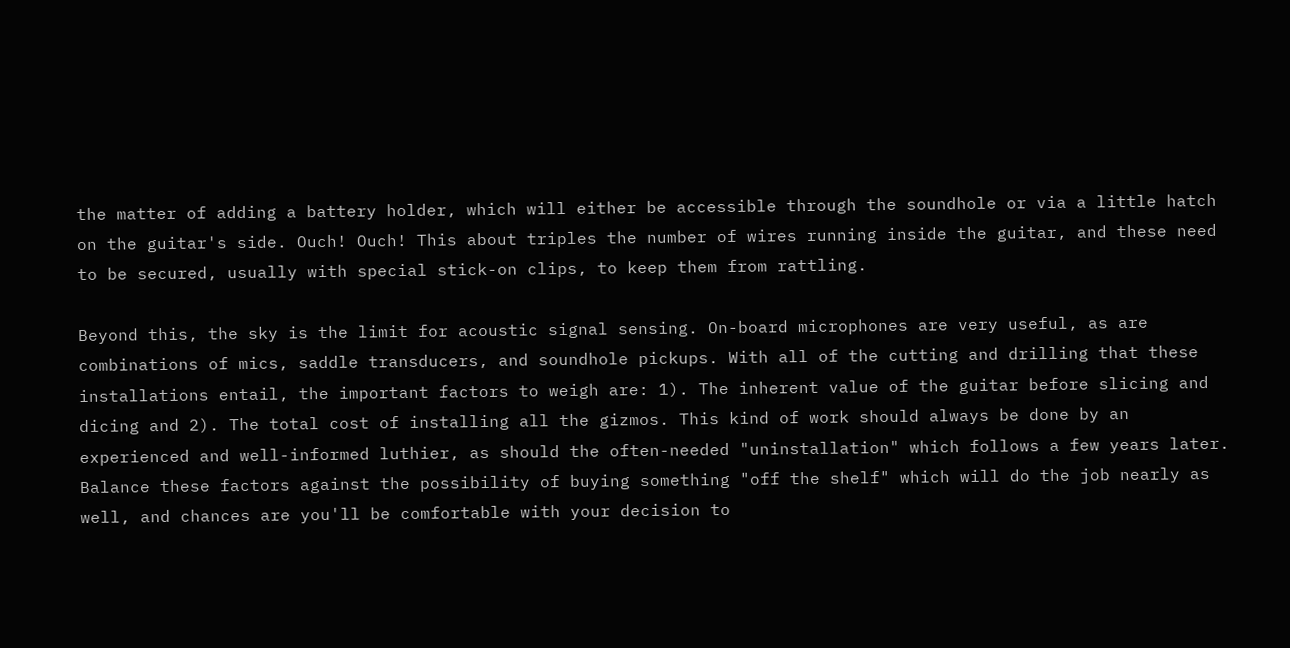the matter of adding a battery holder, which will either be accessible through the soundhole or via a little hatch on the guitar's side. Ouch! Ouch! This about triples the number of wires running inside the guitar, and these need to be secured, usually with special stick-on clips, to keep them from rattling.

Beyond this, the sky is the limit for acoustic signal sensing. On-board microphones are very useful, as are combinations of mics, saddle transducers, and soundhole pickups. With all of the cutting and drilling that these installations entail, the important factors to weigh are: 1). The inherent value of the guitar before slicing and dicing and 2). The total cost of installing all the gizmos. This kind of work should always be done by an experienced and well-informed luthier, as should the often-needed "uninstallation" which follows a few years later. Balance these factors against the possibility of buying something "off the shelf" which will do the job nearly as well, and chances are you'll be comfortable with your decision to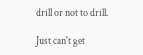drill or not to drill.

Just can't get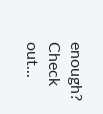enough? Check out...